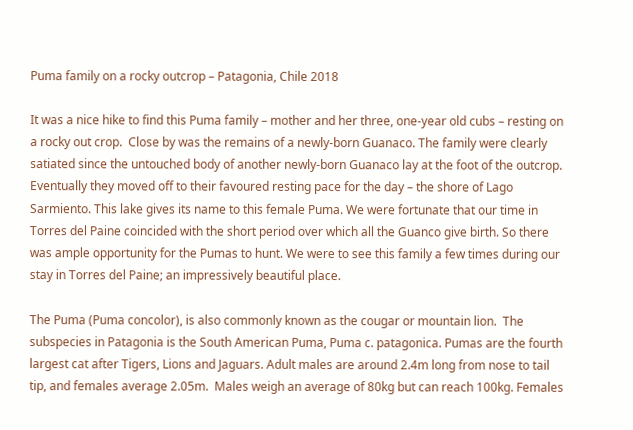Puma family on a rocky outcrop – Patagonia, Chile 2018

It was a nice hike to find this Puma family – mother and her three, one-year old cubs – resting on a rocky out crop.  Close by was the remains of a newly-born Guanaco. The family were clearly satiated since the untouched body of another newly-born Guanaco lay at the foot of the outcrop. Eventually they moved off to their favoured resting pace for the day – the shore of Lago Sarmiento. This lake gives its name to this female Puma. We were fortunate that our time in Torres del Paine coincided with the short period over which all the Guanco give birth. So there was ample opportunity for the Pumas to hunt. We were to see this family a few times during our stay in Torres del Paine; an impressively beautiful place.

The Puma (Puma concolor), is also commonly known as the cougar or mountain lion.  The subspecies in Patagonia is the South American Puma, Puma c. patagonica. Pumas are the fourth largest cat after Tigers, Lions and Jaguars. Adult males are around 2.4m long from nose to tail tip, and females average 2.05m.  Males weigh an average of 80kg but can reach 100kg. Females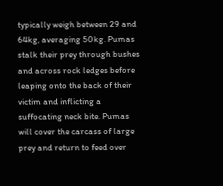typically weigh between 29 and 64kg, averaging 50kg. Pumas stalk their prey through bushes and across rock ledges before leaping onto the back of their victim and inflicting a suffocating neck bite. Pumas will cover the carcass of large prey and return to feed over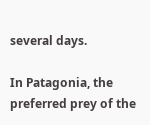several days.

In Patagonia, the preferred prey of the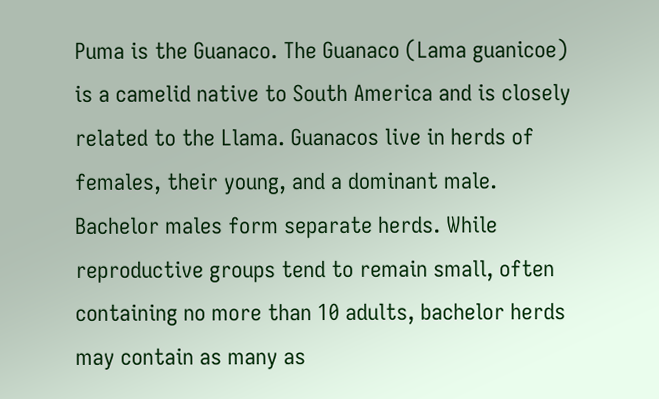Puma is the Guanaco. The Guanaco (Lama guanicoe)  is a camelid native to South America and is closely related to the Llama. Guanacos live in herds of females, their young, and a dominant male. Bachelor males form separate herds. While reproductive groups tend to remain small, often containing no more than 10 adults, bachelor herds may contain as many as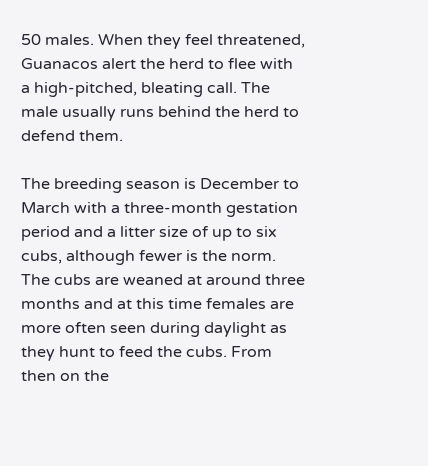50 males. When they feel threatened, Guanacos alert the herd to flee with a high-pitched, bleating call. The male usually runs behind the herd to defend them.

The breeding season is December to March with a three-month gestation period and a litter size of up to six cubs, although fewer is the norm. The cubs are weaned at around three months and at this time females are more often seen during daylight as they hunt to feed the cubs. From then on the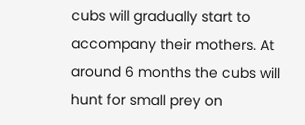cubs will gradually start to accompany their mothers. At around 6 months the cubs will hunt for small prey on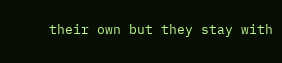their own but they stay with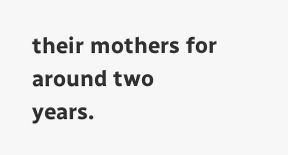their mothers for around two years.